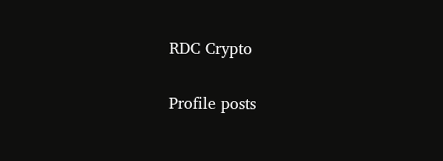RDC Crypto

Profile posts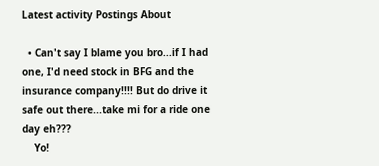Latest activity Postings About

  • Can't say I blame you bro...if I had one, I'd need stock in BFG and the insurance company!!!! But do drive it safe out there...take mi for a ride one day eh???
    Yo!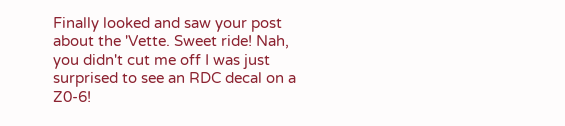Finally looked and saw your post about the 'Vette. Sweet ride! Nah, you didn't cut me off I was just surprised to see an RDC decal on a Z0-6!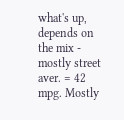what's up, depends on the mix - mostly street aver. = 42 mpg. Mostly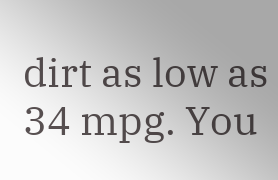dirt as low as 34 mpg. You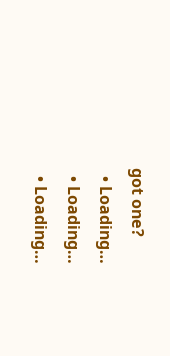got one?
  • Loading…
  • Loading…
  • Loading…